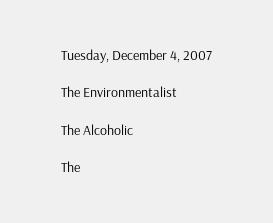Tuesday, December 4, 2007

The Environmentalist

The Alcoholic

The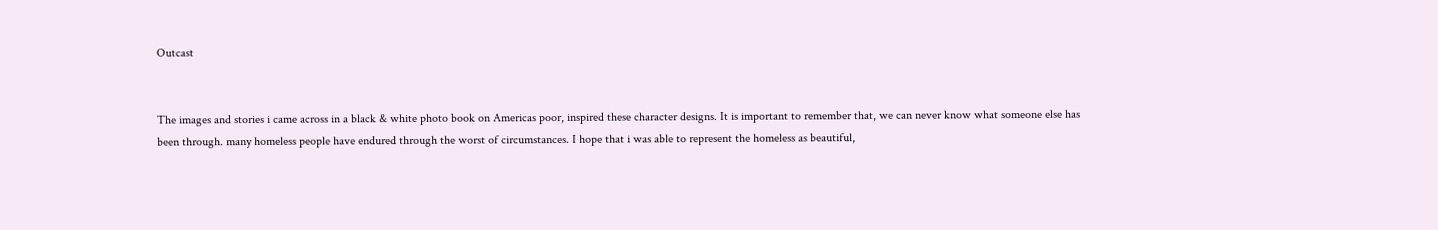Outcast


The images and stories i came across in a black & white photo book on Americas poor, inspired these character designs. It is important to remember that, we can never know what someone else has been through. many homeless people have endured through the worst of circumstances. I hope that i was able to represent the homeless as beautiful,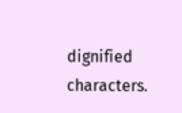dignified characters.